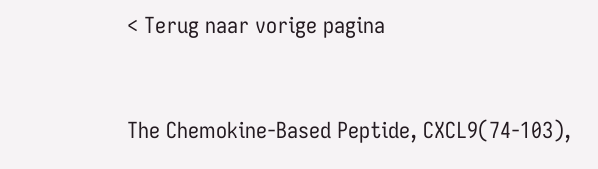< Terug naar vorige pagina


The Chemokine-Based Peptide, CXCL9(74-103),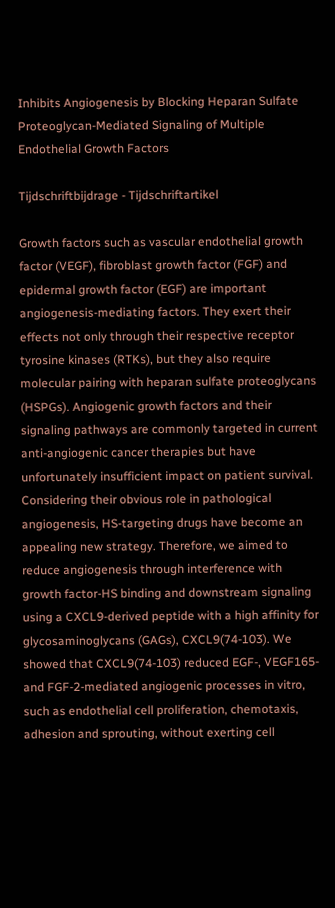Inhibits Angiogenesis by Blocking Heparan Sulfate Proteoglycan-Mediated Signaling of Multiple Endothelial Growth Factors

Tijdschriftbijdrage - Tijdschriftartikel

Growth factors such as vascular endothelial growth factor (VEGF), fibroblast growth factor (FGF) and epidermal growth factor (EGF) are important angiogenesis-mediating factors. They exert their effects not only through their respective receptor tyrosine kinases (RTKs), but they also require molecular pairing with heparan sulfate proteoglycans (HSPGs). Angiogenic growth factors and their signaling pathways are commonly targeted in current anti-angiogenic cancer therapies but have unfortunately insufficient impact on patient survival. Considering their obvious role in pathological angiogenesis, HS-targeting drugs have become an appealing new strategy. Therefore, we aimed to reduce angiogenesis through interference with growth factor-HS binding and downstream signaling using a CXCL9-derived peptide with a high affinity for glycosaminoglycans (GAGs), CXCL9(74-103). We showed that CXCL9(74-103) reduced EGF-, VEGF165- and FGF-2-mediated angiogenic processes in vitro, such as endothelial cell proliferation, chemotaxis, adhesion and sprouting, without exerting cell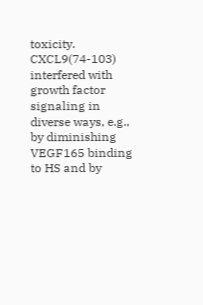toxicity. CXCL9(74-103) interfered with growth factor signaling in diverse ways, e.g., by diminishing VEGF165 binding to HS and by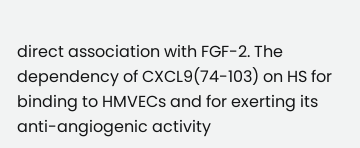direct association with FGF-2. The dependency of CXCL9(74-103) on HS for binding to HMVECs and for exerting its anti-angiogenic activity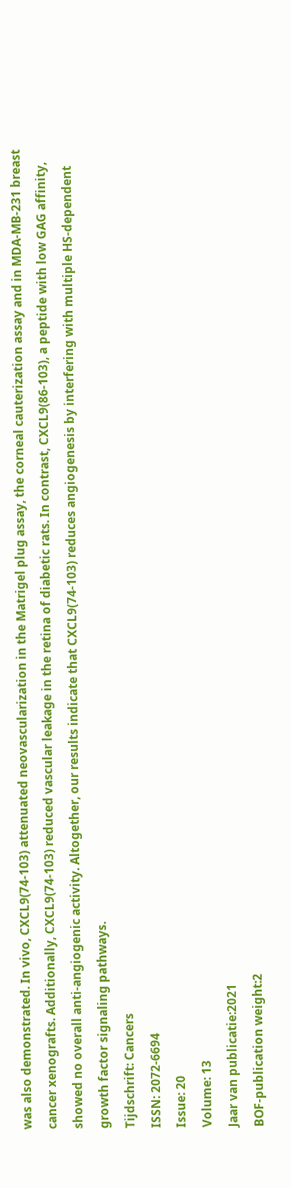was also demonstrated. In vivo, CXCL9(74-103) attenuated neovascularization in the Matrigel plug assay, the corneal cauterization assay and in MDA-MB-231 breast cancer xenografts. Additionally, CXCL9(74-103) reduced vascular leakage in the retina of diabetic rats. In contrast, CXCL9(86-103), a peptide with low GAG affinity, showed no overall anti-angiogenic activity. Altogether, our results indicate that CXCL9(74-103) reduces angiogenesis by interfering with multiple HS-dependent growth factor signaling pathways.
Tijdschrift: Cancers
ISSN: 2072-6694
Issue: 20
Volume: 13
Jaar van publicatie:2021
BOF-publication weight:2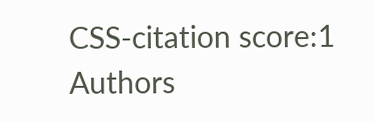CSS-citation score:1
Authors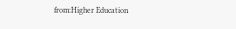from:Higher Education